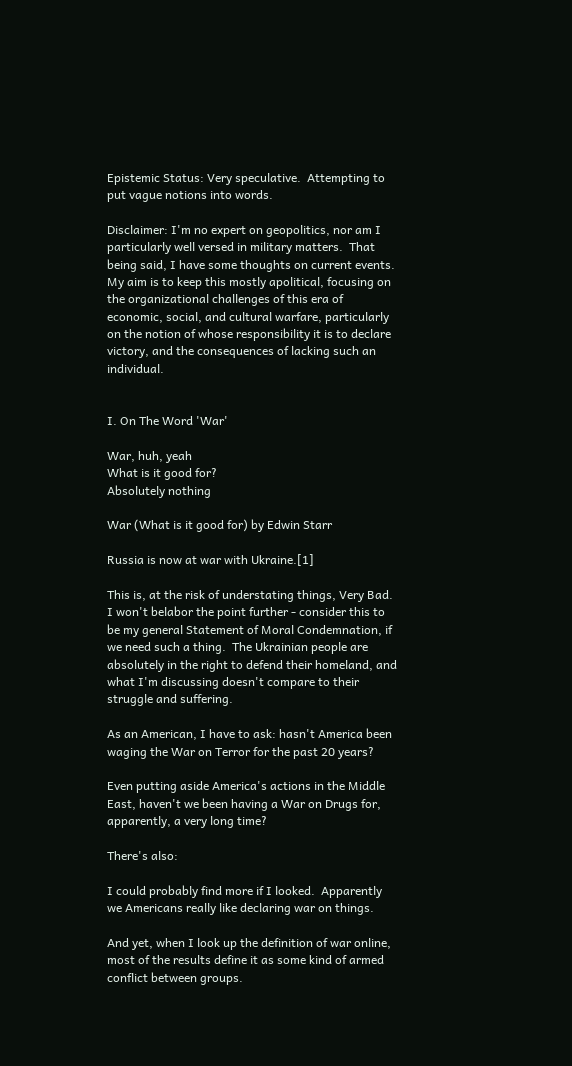Epistemic Status: Very speculative.  Attempting to put vague notions into words.

Disclaimer: I'm no expert on geopolitics, nor am I particularly well versed in military matters.  That being said, I have some thoughts on current events.  My aim is to keep this mostly apolitical, focusing on the organizational challenges of this era of economic, social, and cultural warfare, particularly on the notion of whose responsibility it is to declare victory, and the consequences of lacking such an individual.


I. On The Word 'War'

War, huh, yeah
What is it good for?
Absolutely nothing

War (What is it good for) by Edwin Starr

Russia is now at war with Ukraine.[1]

This is, at the risk of understating things, Very Bad.  I won't belabor the point further - consider this to be my general Statement of Moral Condemnation, if we need such a thing.  The Ukrainian people are absolutely in the right to defend their homeland, and what I'm discussing doesn't compare to their struggle and suffering.

As an American, I have to ask: hasn't America been waging the War on Terror for the past 20 years?

Even putting aside America's actions in the Middle East, haven't we been having a War on Drugs for, apparently, a very long time?

There's also:

I could probably find more if I looked.  Apparently we Americans really like declaring war on things.

And yet, when I look up the definition of war online, most of the results define it as some kind of armed conflict between groups.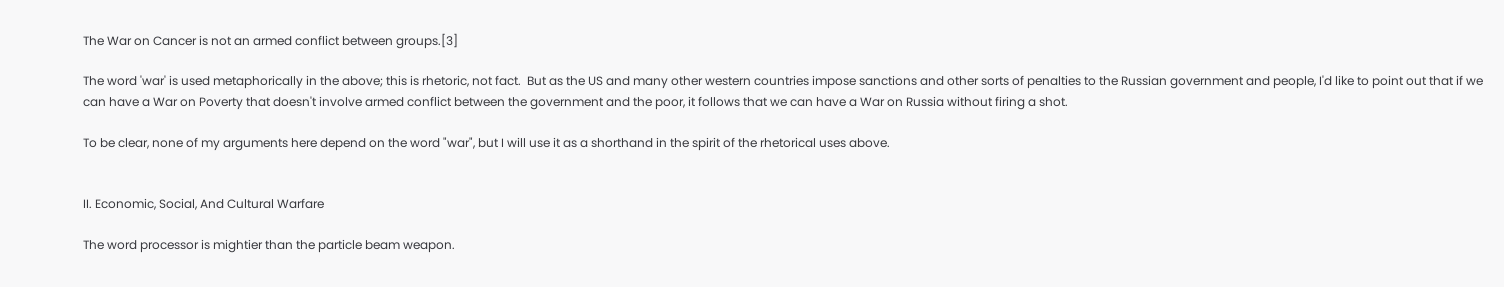The War on Cancer is not an armed conflict between groups.[3]

The word 'war' is used metaphorically in the above; this is rhetoric, not fact.  But as the US and many other western countries impose sanctions and other sorts of penalties to the Russian government and people, I'd like to point out that if we can have a War on Poverty that doesn't involve armed conflict between the government and the poor, it follows that we can have a War on Russia without firing a shot.

To be clear, none of my arguments here depend on the word "war", but I will use it as a shorthand in the spirit of the rhetorical uses above.


II. Economic, Social, And Cultural Warfare

The word processor is mightier than the particle beam weapon.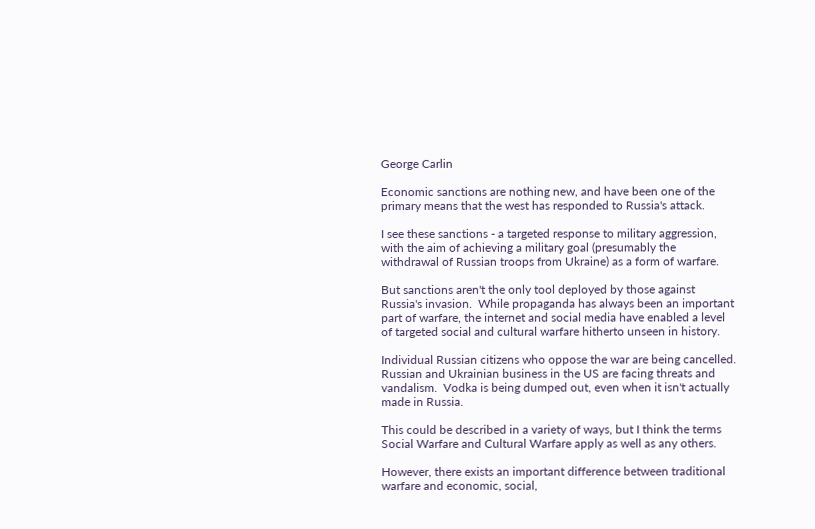George Carlin

Economic sanctions are nothing new, and have been one of the primary means that the west has responded to Russia's attack.

I see these sanctions - a targeted response to military aggression, with the aim of achieving a military goal (presumably the withdrawal of Russian troops from Ukraine) as a form of warfare.

But sanctions aren't the only tool deployed by those against Russia's invasion.  While propaganda has always been an important part of warfare, the internet and social media have enabled a level of targeted social and cultural warfare hitherto unseen in history.

Individual Russian citizens who oppose the war are being cancelled.  Russian and Ukrainian business in the US are facing threats and vandalism.  Vodka is being dumped out, even when it isn't actually made in Russia.

This could be described in a variety of ways, but I think the terms Social Warfare and Cultural Warfare apply as well as any others.

However, there exists an important difference between traditional warfare and economic, social,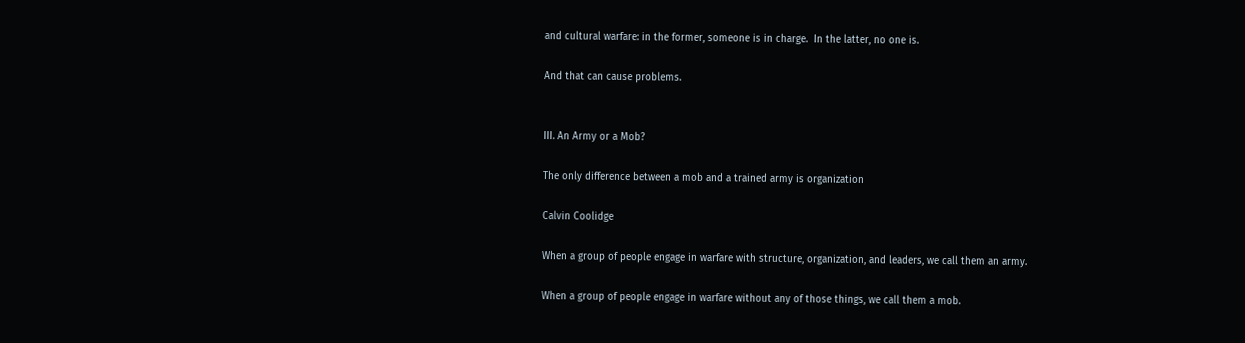and cultural warfare: in the former, someone is in charge.  In the latter, no one is.

And that can cause problems.


III. An Army or a Mob?

The only difference between a mob and a trained army is organization

Calvin Coolidge

When a group of people engage in warfare with structure, organization, and leaders, we call them an army.

When a group of people engage in warfare without any of those things, we call them a mob.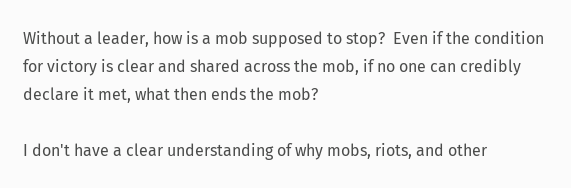Without a leader, how is a mob supposed to stop?  Even if the condition for victory is clear and shared across the mob, if no one can credibly declare it met, what then ends the mob?

I don't have a clear understanding of why mobs, riots, and other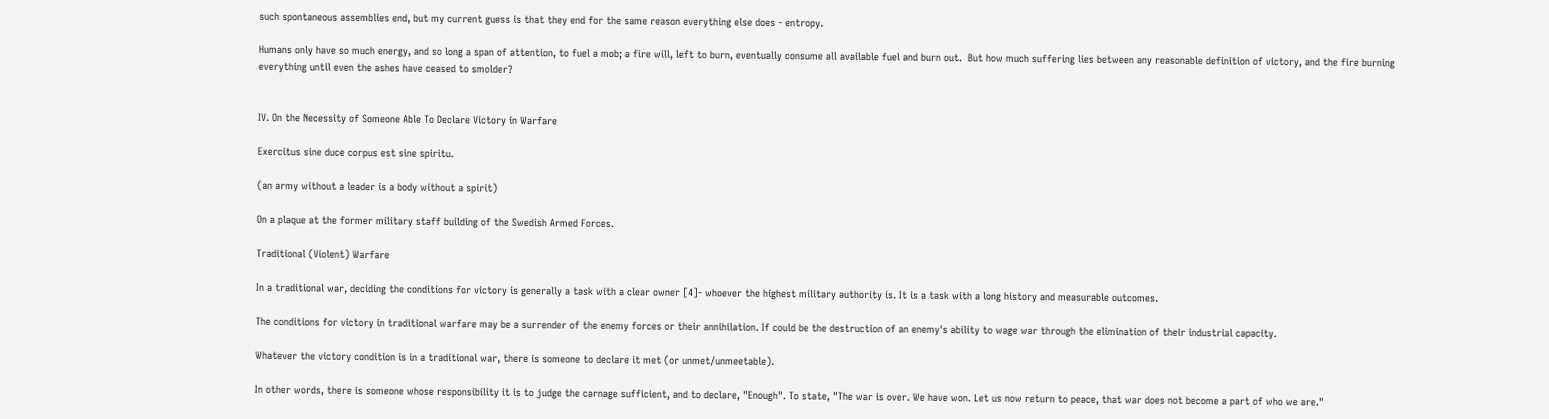such spontaneous assemblies end, but my current guess is that they end for the same reason everything else does - entropy.

Humans only have so much energy, and so long a span of attention, to fuel a mob; a fire will, left to burn, eventually consume all available fuel and burn out.  But how much suffering lies between any reasonable definition of victory, and the fire burning everything until even the ashes have ceased to smolder?


IV. On the Necessity of Someone Able To Declare Victory in Warfare

Exercitus sine duce corpus est sine spiritu.

(an army without a leader is a body without a spirit)

On a plaque at the former military staff building of the Swedish Armed Forces.

Traditional (Violent) Warfare

In a traditional war, deciding the conditions for victory is generally a task with a clear owner [4]- whoever the highest military authority is. It is a task with a long history and measurable outcomes.

The conditions for victory in traditional warfare may be a surrender of the enemy forces or their annihilation. If could be the destruction of an enemy's ability to wage war through the elimination of their industrial capacity.

Whatever the victory condition is in a traditional war, there is someone to declare it met (or unmet/unmeetable).

In other words, there is someone whose responsibility it is to judge the carnage sufficient, and to declare, "Enough". To state, "The war is over. We have won. Let us now return to peace, that war does not become a part of who we are."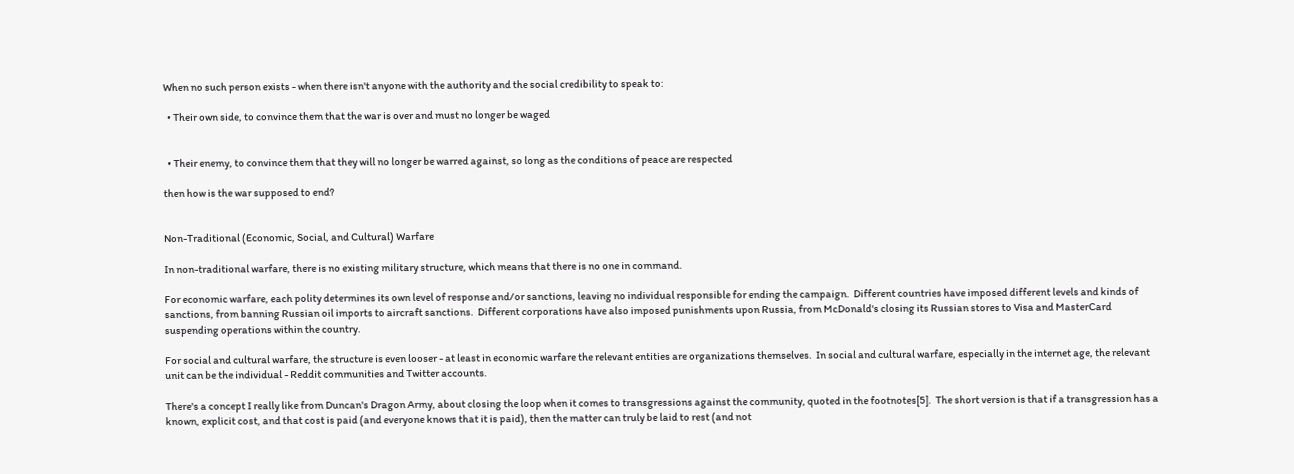When no such person exists - when there isn't anyone with the authority and the social credibility to speak to:

  • Their own side, to convince them that the war is over and must no longer be waged


  • Their enemy, to convince them that they will no longer be warred against, so long as the conditions of peace are respected

then how is the war supposed to end?


Non-Traditional (Economic, Social, and Cultural) Warfare

In non-traditional warfare, there is no existing military structure, which means that there is no one in command.

For economic warfare, each polity determines its own level of response and/or sanctions, leaving no individual responsible for ending the campaign.  Different countries have imposed different levels and kinds of sanctions, from banning Russian oil imports to aircraft sanctions.  Different corporations have also imposed punishments upon Russia, from McDonald's closing its Russian stores to Visa and MasterCard suspending operations within the country.

For social and cultural warfare, the structure is even looser - at least in economic warfare the relevant entities are organizations themselves.  In social and cultural warfare, especially in the internet age, the relevant unit can be the individual - Reddit communities and Twitter accounts.

There's a concept I really like from Duncan's Dragon Army, about closing the loop when it comes to transgressions against the community, quoted in the footnotes[5].  The short version is that if a transgression has a known, explicit cost, and that cost is paid (and everyone knows that it is paid), then the matter can truly be laid to rest (and not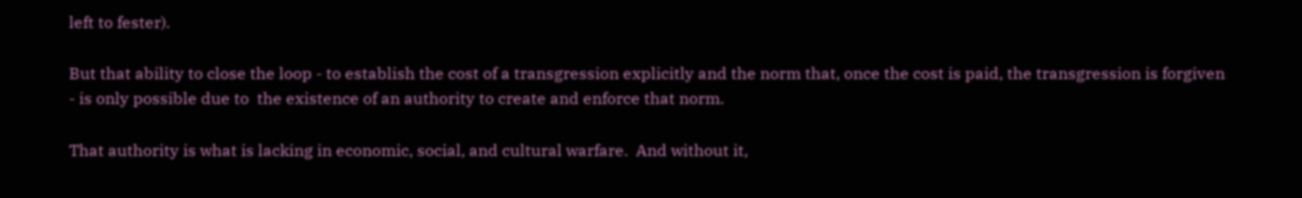left to fester).

But that ability to close the loop - to establish the cost of a transgression explicitly and the norm that, once the cost is paid, the transgression is forgiven - is only possible due to  the existence of an authority to create and enforce that norm.

That authority is what is lacking in economic, social, and cultural warfare.  And without it,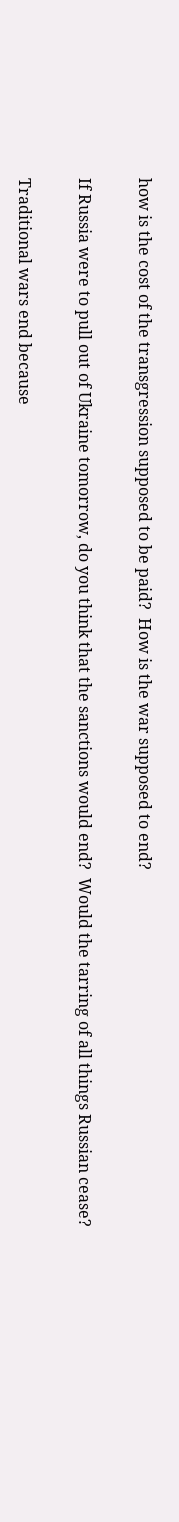how is the cost of the transgression supposed to be paid?  How is the war supposed to end?

If Russia were to pull out of Ukraine tomorrow, do you think that the sanctions would end?  Would the tarring of all things Russian cease?

Traditional wars end because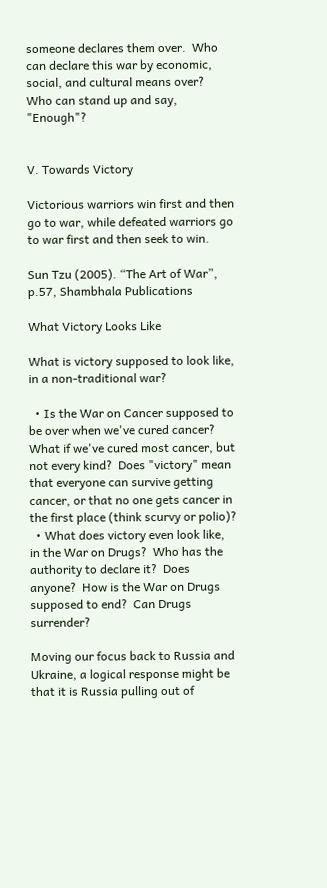someone declares them over.  Who can declare this war by economic, social, and cultural means over?  Who can stand up and say, "Enough"?


V. Towards Victory

Victorious warriors win first and then go to war, while defeated warriors go to war first and then seek to win.

Sun Tzu (2005). “The Art of War”, p.57, Shambhala Publications

What Victory Looks Like

What is victory supposed to look like, in a non-traditional war?

  • Is the War on Cancer supposed to be over when we've cured cancer?  What if we've cured most cancer, but not every kind?  Does "victory" mean that everyone can survive getting cancer, or that no one gets cancer in the first place (think scurvy or polio)?
  • What does victory even look like, in the War on Drugs?  Who has the authority to declare it?  Does anyone?  How is the War on Drugs supposed to end?  Can Drugs surrender?

Moving our focus back to Russia and Ukraine, a logical response might be that it is Russia pulling out of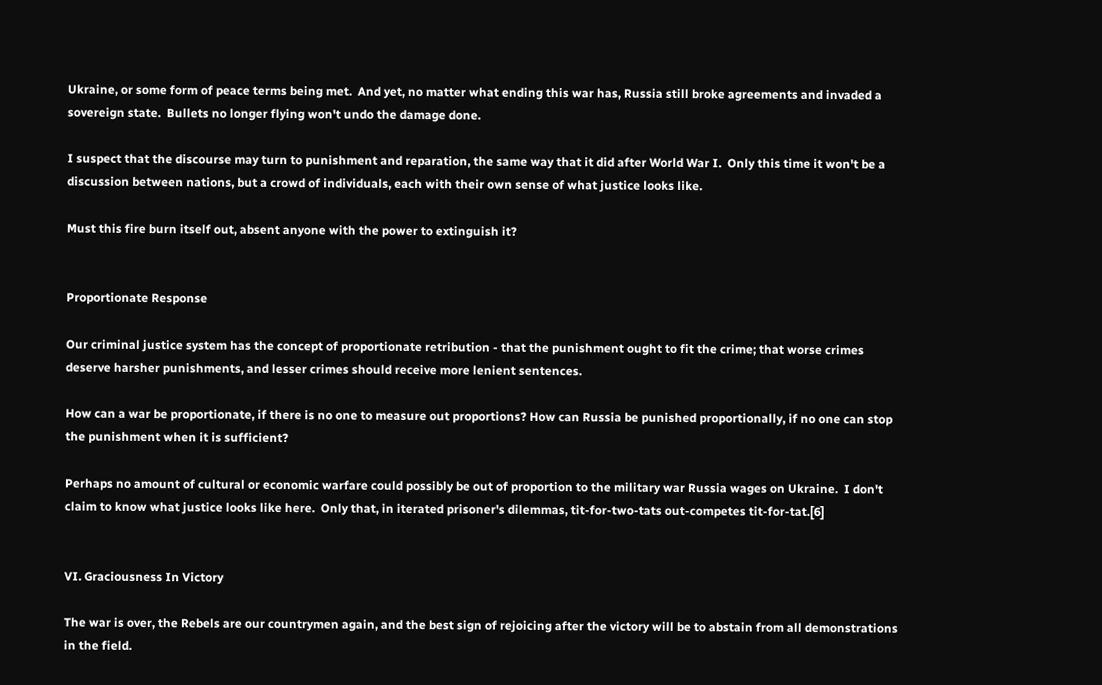Ukraine, or some form of peace terms being met.  And yet, no matter what ending this war has, Russia still broke agreements and invaded a sovereign state.  Bullets no longer flying won't undo the damage done.

I suspect that the discourse may turn to punishment and reparation, the same way that it did after World War I.  Only this time it won't be a discussion between nations, but a crowd of individuals, each with their own sense of what justice looks like.

Must this fire burn itself out, absent anyone with the power to extinguish it?


Proportionate Response

Our criminal justice system has the concept of proportionate retribution - that the punishment ought to fit the crime; that worse crimes deserve harsher punishments, and lesser crimes should receive more lenient sentences.

How can a war be proportionate, if there is no one to measure out proportions? How can Russia be punished proportionally, if no one can stop the punishment when it is sufficient?

Perhaps no amount of cultural or economic warfare could possibly be out of proportion to the military war Russia wages on Ukraine.  I don't claim to know what justice looks like here.  Only that, in iterated prisoner's dilemmas, tit-for-two-tats out-competes tit-for-tat.[6]


VI. Graciousness In Victory

The war is over, the Rebels are our countrymen again, and the best sign of rejoicing after the victory will be to abstain from all demonstrations in the field.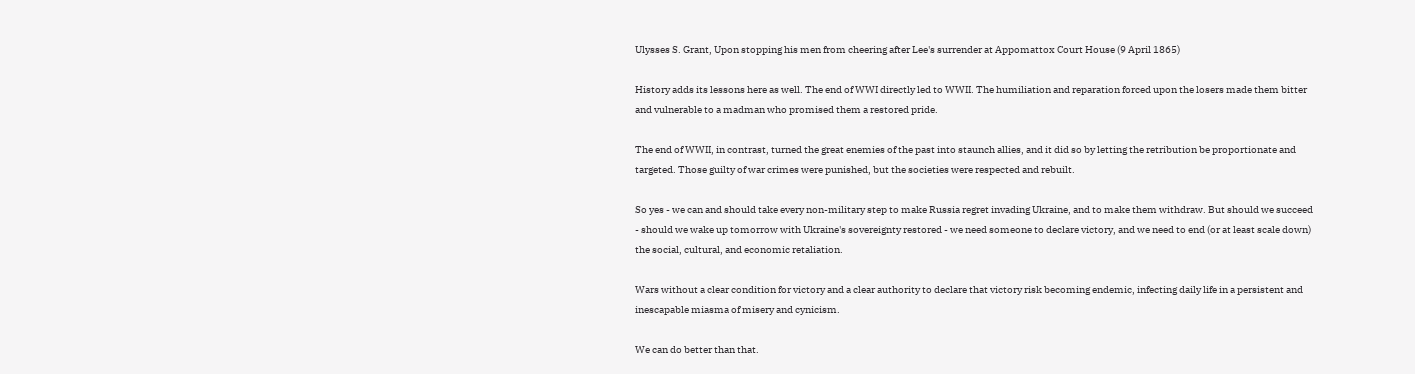Ulysses S. Grant, Upon stopping his men from cheering after Lee's surrender at Appomattox Court House (9 April 1865)

History adds its lessons here as well. The end of WWI directly led to WWII. The humiliation and reparation forced upon the losers made them bitter and vulnerable to a madman who promised them a restored pride.

The end of WWII, in contrast, turned the great enemies of the past into staunch allies, and it did so by letting the retribution be proportionate and targeted. Those guilty of war crimes were punished, but the societies were respected and rebuilt.

So yes - we can and should take every non-military step to make Russia regret invading Ukraine, and to make them withdraw. But should we succeed - should we wake up tomorrow with Ukraine's sovereignty restored - we need someone to declare victory, and we need to end (or at least scale down) the social, cultural, and economic retaliation.

Wars without a clear condition for victory and a clear authority to declare that victory risk becoming endemic, infecting daily life in a persistent and inescapable miasma of misery and cynicism.

We can do better than that.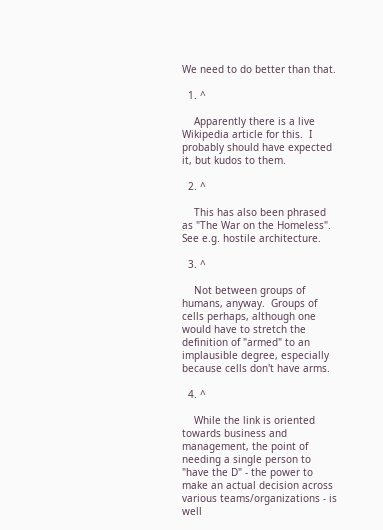We need to do better than that.

  1. ^

    Apparently there is a live Wikipedia article for this.  I probably should have expected it, but kudos to them.

  2. ^

    This has also been phrased as "The War on the Homeless".  See e.g. hostile architecture.

  3. ^

    Not between groups of humans, anyway.  Groups of cells perhaps, although one would have to stretch the definition of "armed" to an implausible degree, especially because cells don't have arms.

  4. ^

    While the link is oriented towards business and management, the point of needing a single person to "have the D" - the power to make an actual decision across various teams/organizations - is well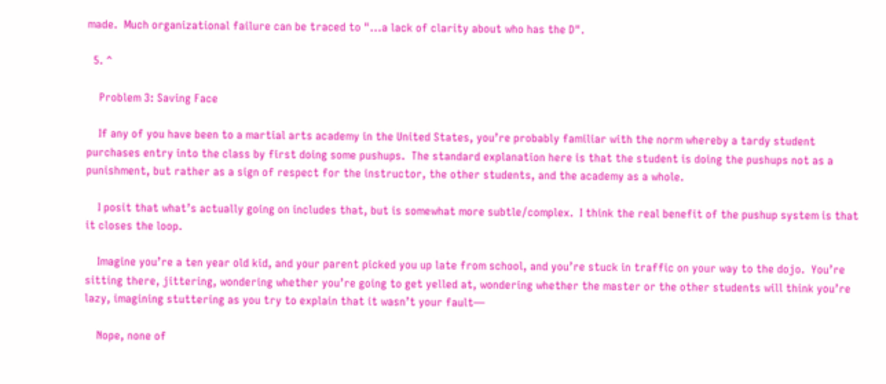made.  Much organizational failure can be traced to "...a lack of clarity about who has the D".

  5. ^

    Problem 3: Saving Face

    If any of you have been to a martial arts academy in the United States, you’re probably familiar with the norm whereby a tardy student purchases entry into the class by first doing some pushups.  The standard explanation here is that the student is doing the pushups not as a punishment, but rather as a sign of respect for the instructor, the other students, and the academy as a whole.

    I posit that what’s actually going on includes that, but is somewhat more subtle/complex.  I think the real benefit of the pushup system is that it closes the loop.

    Imagine you’re a ten year old kid, and your parent picked you up late from school, and you’re stuck in traffic on your way to the dojo.  You’re sitting there, jittering, wondering whether you’re going to get yelled at, wondering whether the master or the other students will think you’re lazy, imagining stuttering as you try to explain that it wasn’t your fault—

    Nope, none of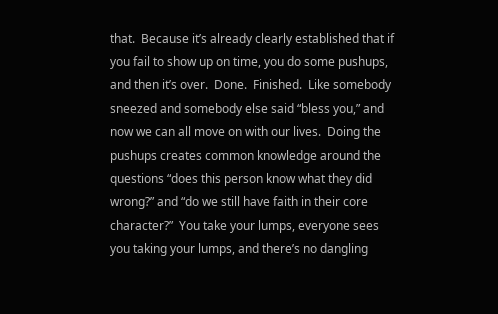that.  Because it’s already clearly established that if you fail to show up on time, you do some pushups, and then it’s over.  Done.  Finished.  Like somebody sneezed and somebody else said “bless you,” and now we can all move on with our lives.  Doing the pushups creates common knowledge around the questions “does this person know what they did wrong?” and “do we still have faith in their core character?”  You take your lumps, everyone sees you taking your lumps, and there’s no dangling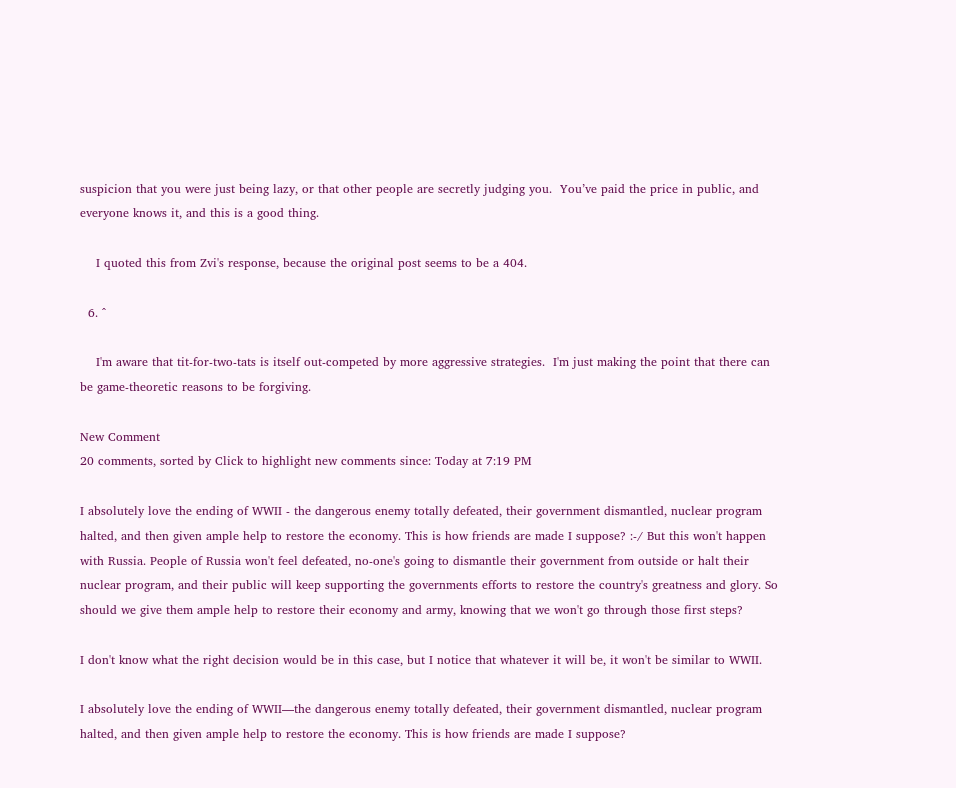suspicion that you were just being lazy, or that other people are secretly judging you.  You’ve paid the price in public, and everyone knows it, and this is a good thing.

    I quoted this from Zvi's response, because the original post seems to be a 404.

  6. ^

    I'm aware that tit-for-two-tats is itself out-competed by more aggressive strategies.  I'm just making the point that there can be game-theoretic reasons to be forgiving.

New Comment
20 comments, sorted by Click to highlight new comments since: Today at 7:19 PM

I absolutely love the ending of WWII - the dangerous enemy totally defeated, their government dismantled, nuclear program halted, and then given ample help to restore the economy. This is how friends are made I suppose? :-/ But this won't happen with Russia. People of Russia won't feel defeated, no-one's going to dismantle their government from outside or halt their nuclear program, and their public will keep supporting the governments efforts to restore the country's greatness and glory. So should we give them ample help to restore their economy and army, knowing that we won't go through those first steps?

I don't know what the right decision would be in this case, but I notice that whatever it will be, it won't be similar to WWII.

I absolutely love the ending of WWII—the dangerous enemy totally defeated, their government dismantled, nuclear program halted, and then given ample help to restore the economy. This is how friends are made I suppose?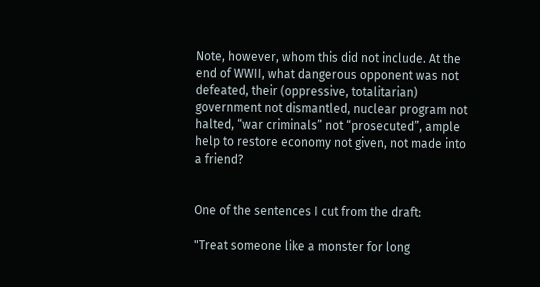Note, however, whom this did not include. At the end of WWII, what dangerous opponent was not defeated, their (oppressive, totalitarian) government not dismantled, nuclear program not halted, “war criminals” not “prosecuted”, ample help to restore economy not given, not made into a friend?


One of the sentences I cut from the draft:

"Treat someone like a monster for long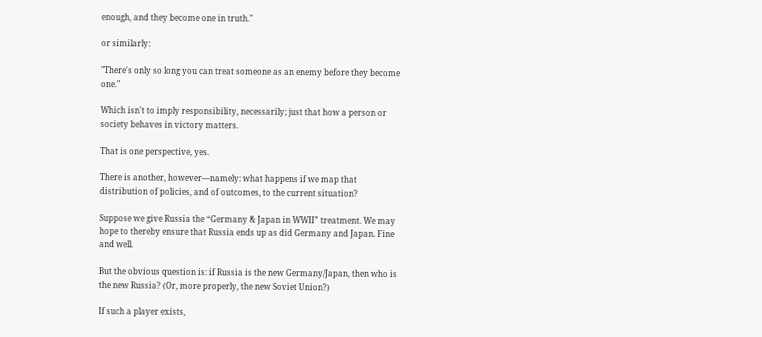enough, and they become one in truth."

or similarly:

"There's only so long you can treat someone as an enemy before they become one."

Which isn't to imply responsibility, necessarily; just that how a person or society behaves in victory matters.

That is one perspective, yes.

There is another, however—namely: what happens if we map that distribution of policies, and of outcomes, to the current situation?

Suppose we give Russia the “Germany & Japan in WWII” treatment. We may hope to thereby ensure that Russia ends up as did Germany and Japan. Fine and well.

But the obvious question is: if Russia is the new Germany/Japan, then who is the new Russia? (Or, more properly, the new Soviet Union?)

If such a player exists,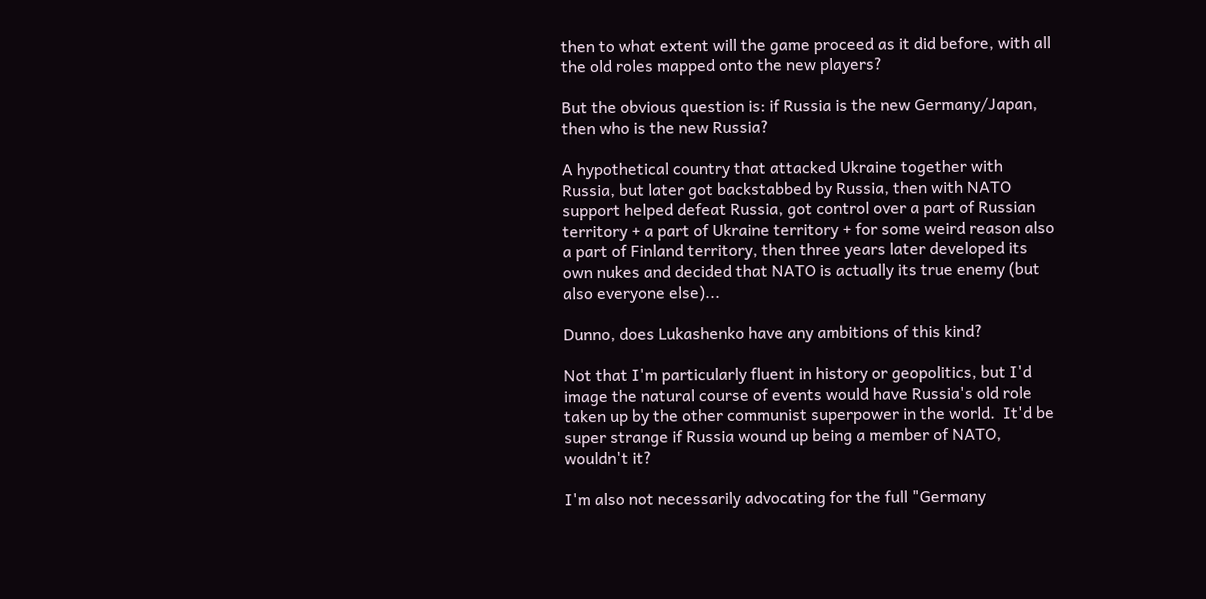then to what extent will the game proceed as it did before, with all the old roles mapped onto the new players?

But the obvious question is: if Russia is the new Germany/Japan, then who is the new Russia?

A hypothetical country that attacked Ukraine together with Russia, but later got backstabbed by Russia, then with NATO support helped defeat Russia, got control over a part of Russian territory + a part of Ukraine territory + for some weird reason also a part of Finland territory, then three years later developed its own nukes and decided that NATO is actually its true enemy (but also everyone else)...

Dunno, does Lukashenko have any ambitions of this kind?

Not that I'm particularly fluent in history or geopolitics, but I'd image the natural course of events would have Russia's old role taken up by the other communist superpower in the world.  It'd be super strange if Russia wound up being a member of NATO, wouldn't it?

I'm also not necessarily advocating for the full "Germany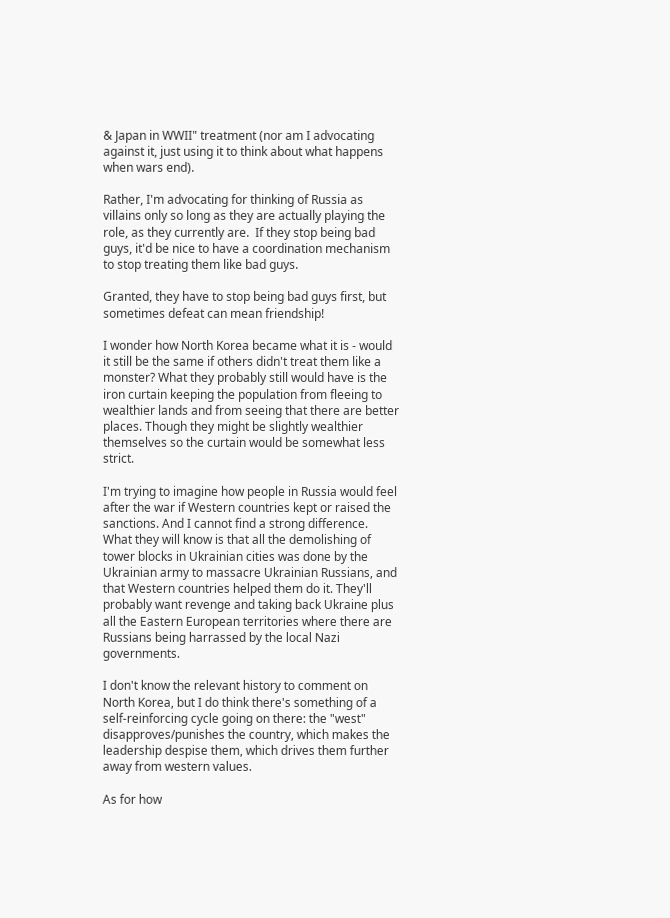& Japan in WWII" treatment (nor am I advocating against it, just using it to think about what happens when wars end).

Rather, I'm advocating for thinking of Russia as villains only so long as they are actually playing the role, as they currently are.  If they stop being bad guys, it'd be nice to have a coordination mechanism to stop treating them like bad guys.

Granted, they have to stop being bad guys first, but sometimes defeat can mean friendship!

I wonder how North Korea became what it is - would it still be the same if others didn't treat them like a monster? What they probably still would have is the iron curtain keeping the population from fleeing to wealthier lands and from seeing that there are better places. Though they might be slightly wealthier themselves so the curtain would be somewhat less strict.

I'm trying to imagine how people in Russia would feel after the war if Western countries kept or raised the sanctions. And I cannot find a strong difference. What they will know is that all the demolishing of tower blocks in Ukrainian cities was done by the Ukrainian army to massacre Ukrainian Russians, and that Western countries helped them do it. They'll probably want revenge and taking back Ukraine plus all the Eastern European territories where there are Russians being harrassed by the local Nazi governments.

I don't know the relevant history to comment on North Korea, but I do think there's something of a self-reinforcing cycle going on there: the "west" disapproves/punishes the country, which makes the leadership despise them, which drives them further away from western values.

As for how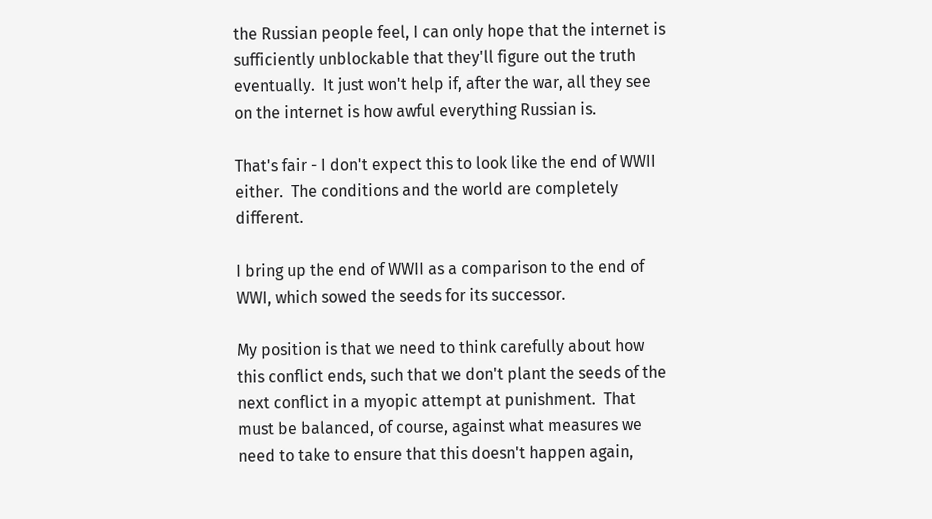the Russian people feel, I can only hope that the internet is sufficiently unblockable that they'll figure out the truth eventually.  It just won't help if, after the war, all they see on the internet is how awful everything Russian is.

That's fair - I don't expect this to look like the end of WWII either.  The conditions and the world are completely different.

I bring up the end of WWII as a comparison to the end of WWI, which sowed the seeds for its successor.

My position is that we need to think carefully about how this conflict ends, such that we don't plant the seeds of the next conflict in a myopic attempt at punishment.  That must be balanced, of course, against what measures we need to take to ensure that this doesn't happen again,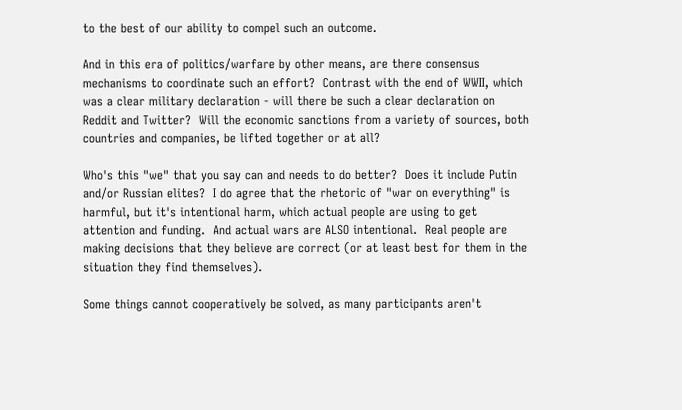to the best of our ability to compel such an outcome.

And in this era of politics/warfare by other means, are there consensus mechanisms to coordinate such an effort?  Contrast with the end of WWII, which was a clear military declaration - will there be such a clear declaration on Reddit and Twitter?  Will the economic sanctions from a variety of sources, both countries and companies, be lifted together or at all?

Who's this "we" that you say can and needs to do better?  Does it include Putin and/or Russian elites?  I do agree that the rhetoric of "war on everything" is harmful, but it's intentional harm, which actual people are using to get attention and funding.  And actual wars are ALSO intentional.  Real people are making decisions that they believe are correct (or at least best for them in the situation they find themselves).

Some things cannot cooperatively be solved, as many participants aren't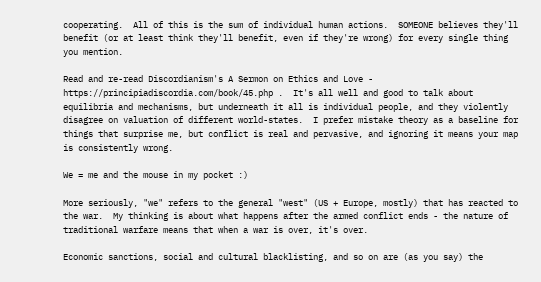cooperating.  All of this is the sum of individual human actions.  SOMEONE believes they'll benefit (or at least think they'll benefit, even if they're wrong) for every single thing you mention.

Read and re-read Discordianism's A Sermon on Ethics and Love - https://principiadiscordia.com/book/45.php .  It's all well and good to talk about equilibria and mechanisms, but underneath it all is individual people, and they violently disagree on valuation of different world-states.  I prefer mistake theory as a baseline for things that surprise me, but conflict is real and pervasive, and ignoring it means your map is consistently wrong.

We = me and the mouse in my pocket :)

More seriously, "we" refers to the general "west" (US + Europe, mostly) that has reacted to the war.  My thinking is about what happens after the armed conflict ends - the nature of traditional warfare means that when a war is over, it's over.

Economic sanctions, social and cultural blacklisting, and so on are (as you say) the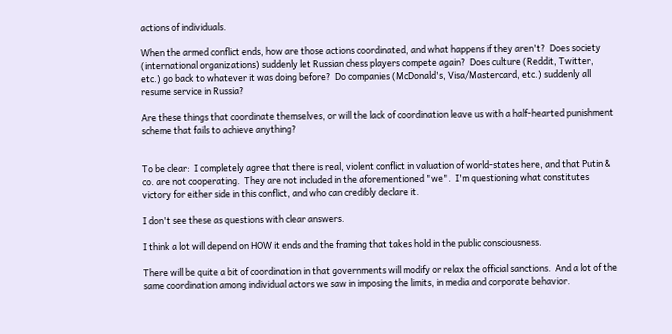actions of individuals.

When the armed conflict ends, how are those actions coordinated, and what happens if they aren't?  Does society (international organizations) suddenly let Russian chess players compete again?  Does culture (Reddit, Twitter, etc.) go back to whatever it was doing before?  Do companies (McDonald's, Visa/Mastercard, etc.) suddenly all resume service in Russia?

Are these things that coordinate themselves, or will the lack of coordination leave us with a half-hearted punishment scheme that fails to achieve anything?


To be clear:  I completely agree that there is real, violent conflict in valuation of world-states here, and that Putin & co. are not cooperating.  They are not included in the aforementioned "we".  I'm questioning what constitutes victory for either side in this conflict, and who can credibly declare it.

I don't see these as questions with clear answers.

I think a lot will depend on HOW it ends and the framing that takes hold in the public consciousness.

There will be quite a bit of coordination in that governments will modify or relax the official sanctions.  And a lot of the same coordination among individual actors we saw in imposing the limits, in media and corporate behavior.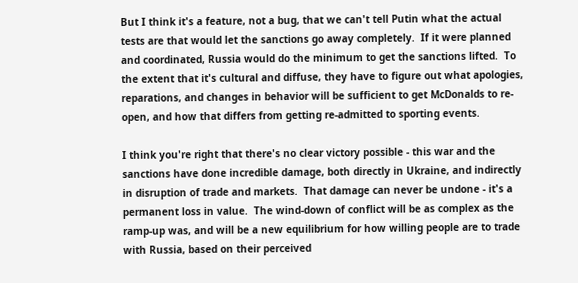But I think it's a feature, not a bug, that we can't tell Putin what the actual tests are that would let the sanctions go away completely.  If it were planned and coordinated, Russia would do the minimum to get the sanctions lifted.  To the extent that it's cultural and diffuse, they have to figure out what apologies, reparations, and changes in behavior will be sufficient to get McDonalds to re-open, and how that differs from getting re-admitted to sporting events.

I think you're right that there's no clear victory possible - this war and the sanctions have done incredible damage, both directly in Ukraine, and indirectly in disruption of trade and markets.  That damage can never be undone - it's a permanent loss in value.  The wind-down of conflict will be as complex as the ramp-up was, and will be a new equilibrium for how willing people are to trade with Russia, based on their perceived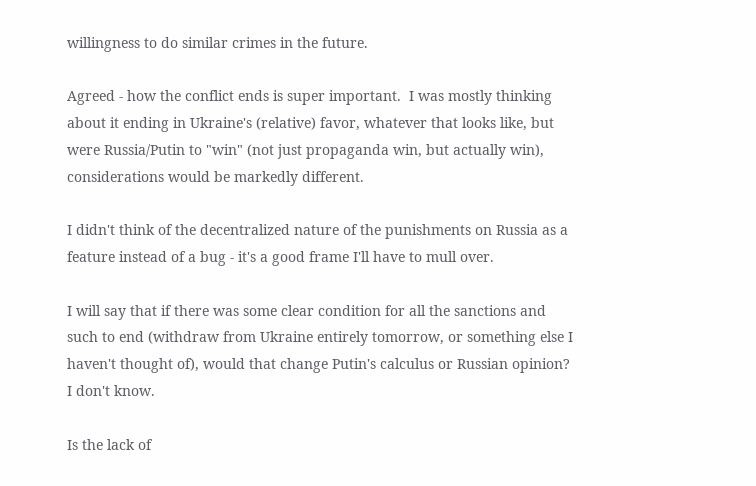willingness to do similar crimes in the future.

Agreed - how the conflict ends is super important.  I was mostly thinking about it ending in Ukraine's (relative) favor, whatever that looks like, but were Russia/Putin to "win" (not just propaganda win, but actually win), considerations would be markedly different.

I didn't think of the decentralized nature of the punishments on Russia as a feature instead of a bug - it's a good frame I'll have to mull over.

I will say that if there was some clear condition for all the sanctions and such to end (withdraw from Ukraine entirely tomorrow, or something else I haven't thought of), would that change Putin's calculus or Russian opinion?  I don't know.

Is the lack of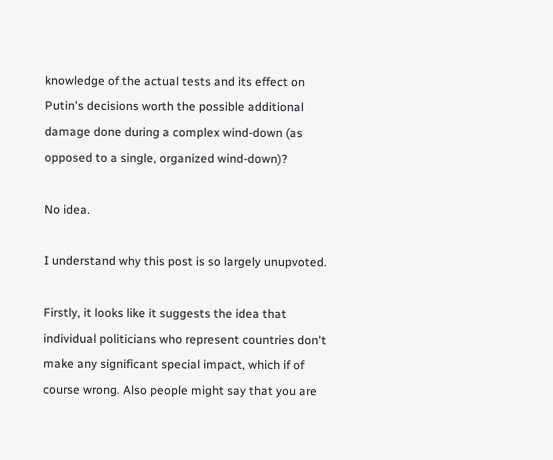knowledge of the actual tests and its effect on Putin's decisions worth the possible additional damage done during a complex wind-down (as opposed to a single, organized wind-down)?

No idea.

I understand why this post is so largely unupvoted.

Firstly, it looks like it suggests the idea that individual politicians who represent countries don't make any significant special impact, which if of course wrong. Also people might say that you are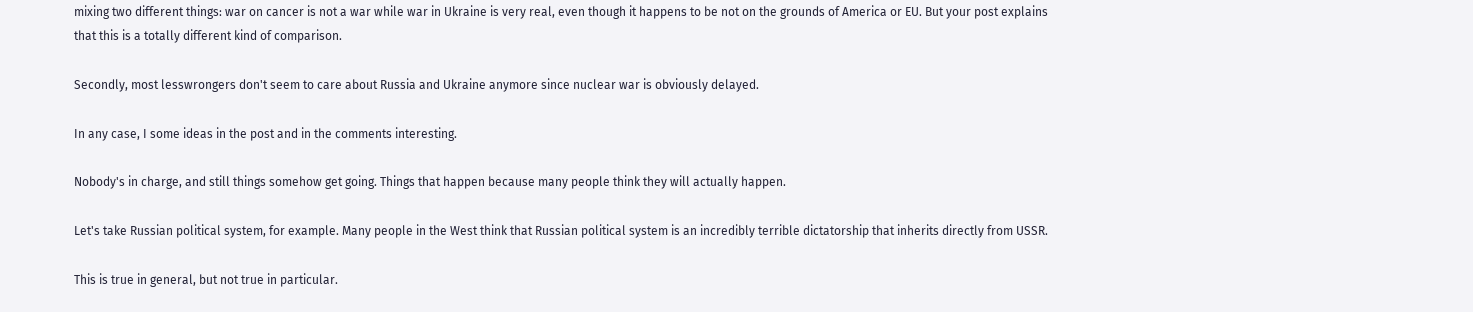mixing two different things: war on cancer is not a war while war in Ukraine is very real, even though it happens to be not on the grounds of America or EU. But your post explains that this is a totally different kind of comparison.

Secondly, most lesswrongers don't seem to care about Russia and Ukraine anymore since nuclear war is obviously delayed.

In any case, I some ideas in the post and in the comments interesting.

Nobody's in charge, and still things somehow get going. Things that happen because many people think they will actually happen.

Let's take Russian political system, for example. Many people in the West think that Russian political system is an incredibly terrible dictatorship that inherits directly from USSR.

This is true in general, but not true in particular.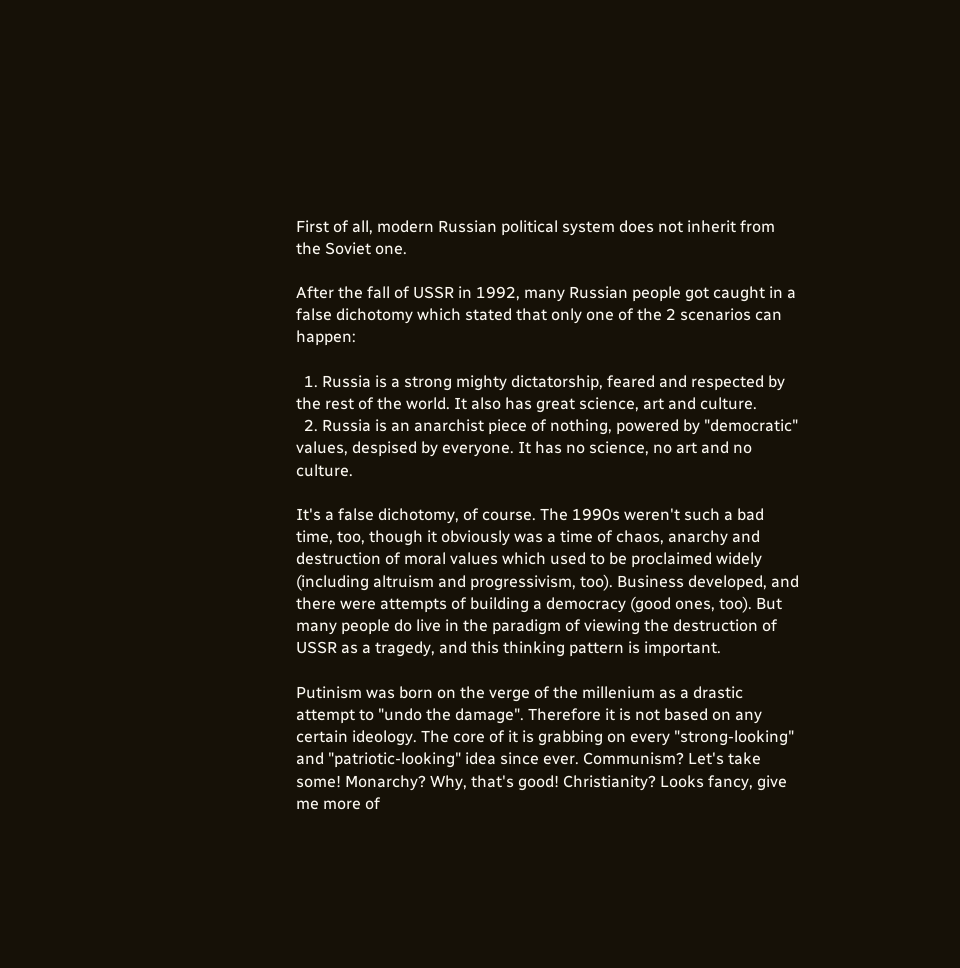First of all, modern Russian political system does not inherit from the Soviet one.

After the fall of USSR in 1992, many Russian people got caught in a false dichotomy which stated that only one of the 2 scenarios can happen:

  1. Russia is a strong mighty dictatorship, feared and respected by the rest of the world. It also has great science, art and culture.
  2. Russia is an anarchist piece of nothing, powered by "democratic" values, despised by everyone. It has no science, no art and no culture.

It's a false dichotomy, of course. The 1990s weren't such a bad time, too, though it obviously was a time of chaos, anarchy and destruction of moral values which used to be proclaimed widely (including altruism and progressivism, too). Business developed, and there were attempts of building a democracy (good ones, too). But many people do live in the paradigm of viewing the destruction of USSR as a tragedy, and this thinking pattern is important.

Putinism was born on the verge of the millenium as a drastic attempt to "undo the damage". Therefore it is not based on any certain ideology. The core of it is grabbing on every "strong-looking" and "patriotic-looking" idea since ever. Communism? Let's take some! Monarchy? Why, that's good! Christianity? Looks fancy, give me more of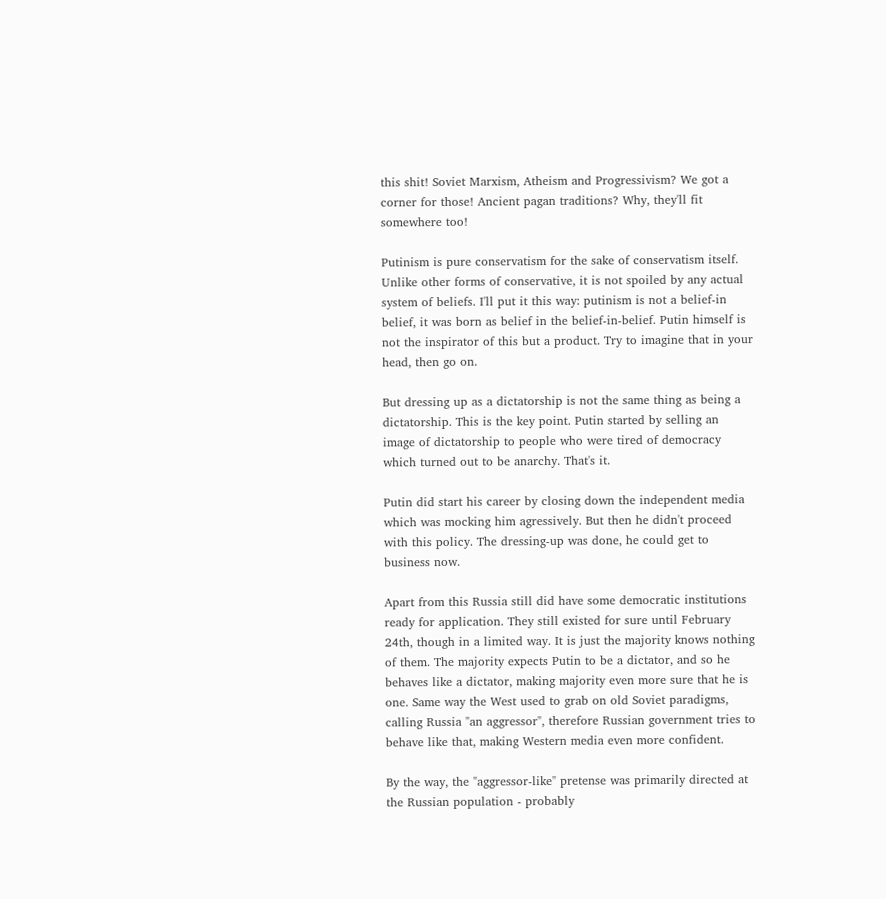this shit! Soviet Marxism, Atheism and Progressivism? We got a corner for those! Ancient pagan traditions? Why, they'll fit somewhere too!

Putinism is pure conservatism for the sake of conservatism itself. Unlike other forms of conservative, it is not spoiled by any actual system of beliefs. I'll put it this way: putinism is not a belief-in belief, it was born as belief in the belief-in-belief. Putin himself is not the inspirator of this but a product. Try to imagine that in your head, then go on.

But dressing up as a dictatorship is not the same thing as being a dictatorship. This is the key point. Putin started by selling an image of dictatorship to people who were tired of democracy which turned out to be anarchy. That's it.

Putin did start his career by closing down the independent media which was mocking him agressively. But then he didn't proceed with this policy. The dressing-up was done, he could get to business now.

Apart from this Russia still did have some democratic institutions ready for application. They still existed for sure until February 24th, though in a limited way. It is just the majority knows nothing of them. The majority expects Putin to be a dictator, and so he behaves like a dictator, making majority even more sure that he is one. Same way the West used to grab on old Soviet paradigms, calling Russia "an aggressor", therefore Russian government tries to behave like that, making Western media even more confident.

By the way, the "aggressor-like" pretense was primarily directed at the Russian population - probably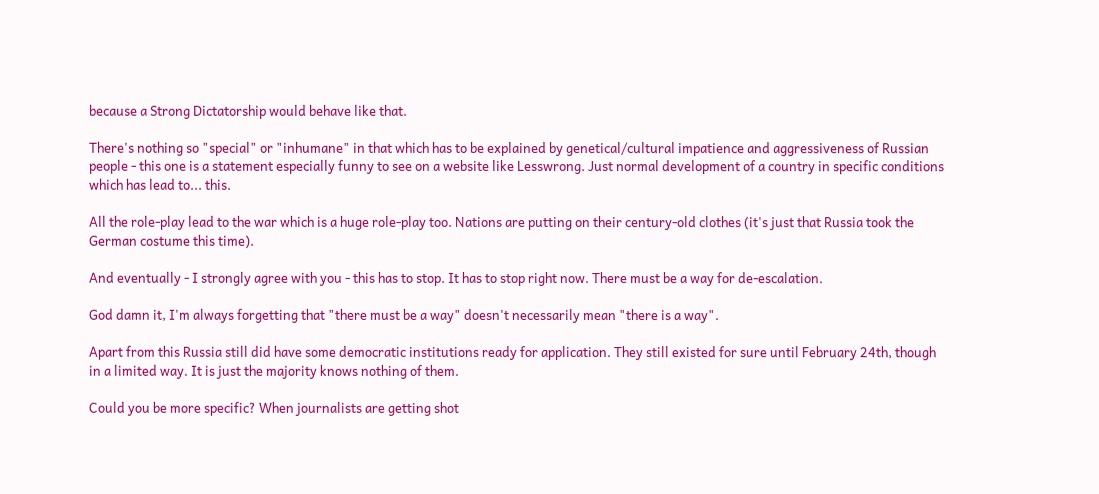because a Strong Dictatorship would behave like that.

There's nothing so "special" or "inhumane" in that which has to be explained by genetical/cultural impatience and aggressiveness of Russian people - this one is a statement especially funny to see on a website like Lesswrong. Just normal development of a country in specific conditions which has lead to... this.

All the role-play lead to the war which is a huge role-play too. Nations are putting on their century-old clothes (it's just that Russia took the German costume this time).

And eventually - I strongly agree with you - this has to stop. It has to stop right now. There must be a way for de-escalation.

God damn it, I'm always forgetting that "there must be a way" doesn't necessarily mean "there is a way".

Apart from this Russia still did have some democratic institutions ready for application. They still existed for sure until February 24th, though in a limited way. It is just the majority knows nothing of them.

Could you be more specific? When journalists are getting shot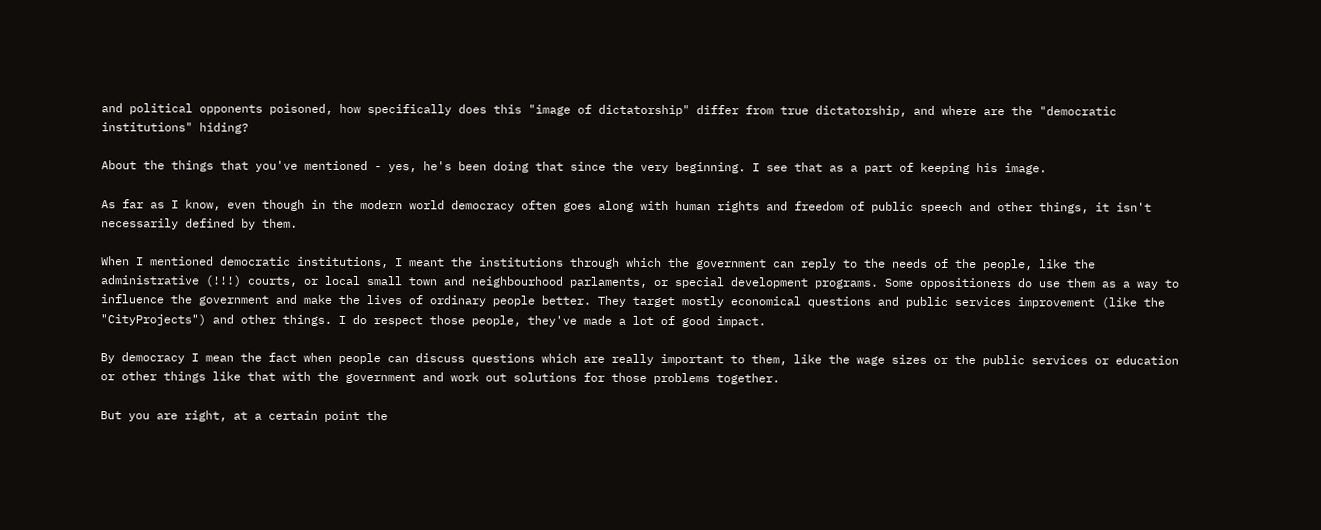and political opponents poisoned, how specifically does this "image of dictatorship" differ from true dictatorship, and where are the "democratic institutions" hiding?

About the things that you've mentioned - yes, he's been doing that since the very beginning. I see that as a part of keeping his image.

As far as I know, even though in the modern world democracy often goes along with human rights and freedom of public speech and other things, it isn't necessarily defined by them.

When I mentioned democratic institutions, I meant the institutions through which the government can reply to the needs of the people, like the administrative (!!!) courts, or local small town and neighbourhood parlaments, or special development programs. Some oppositioners do use them as a way to influence the government and make the lives of ordinary people better. They target mostly economical questions and public services improvement (like the "CityProjects") and other things. I do respect those people, they've made a lot of good impact.

By democracy I mean the fact when people can discuss questions which are really important to them, like the wage sizes or the public services or education or other things like that with the government and work out solutions for those problems together.

But you are right, at a certain point the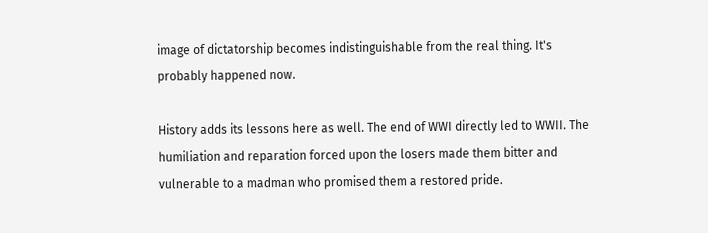image of dictatorship becomes indistinguishable from the real thing. It's probably happened now.

History adds its lessons here as well. The end of WWI directly led to WWII. The humiliation and reparation forced upon the losers made them bitter and vulnerable to a madman who promised them a restored pride.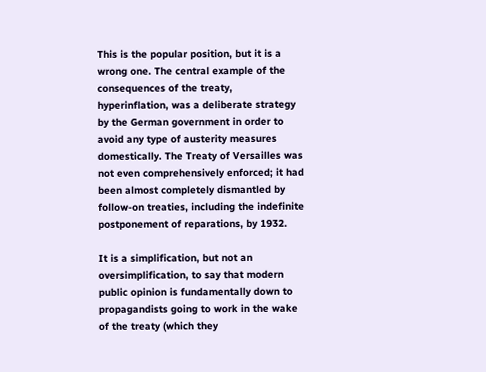This is the popular position, but it is a wrong one. The central example of the consequences of the treaty, hyperinflation, was a deliberate strategy by the German government in order to avoid any type of austerity measures domestically. The Treaty of Versailles was not even comprehensively enforced; it had been almost completely dismantled by follow-on treaties, including the indefinite postponement of reparations, by 1932.

It is a simplification, but not an oversimplification, to say that modern public opinion is fundamentally down to propagandists going to work in the wake of the treaty (which they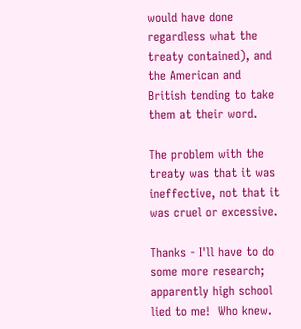would have done regardless what the treaty contained), and the American and British tending to take them at their word.

The problem with the treaty was that it was ineffective, not that it was cruel or excessive.

Thanks - I'll have to do some more research; apparently high school lied to me!  Who knew.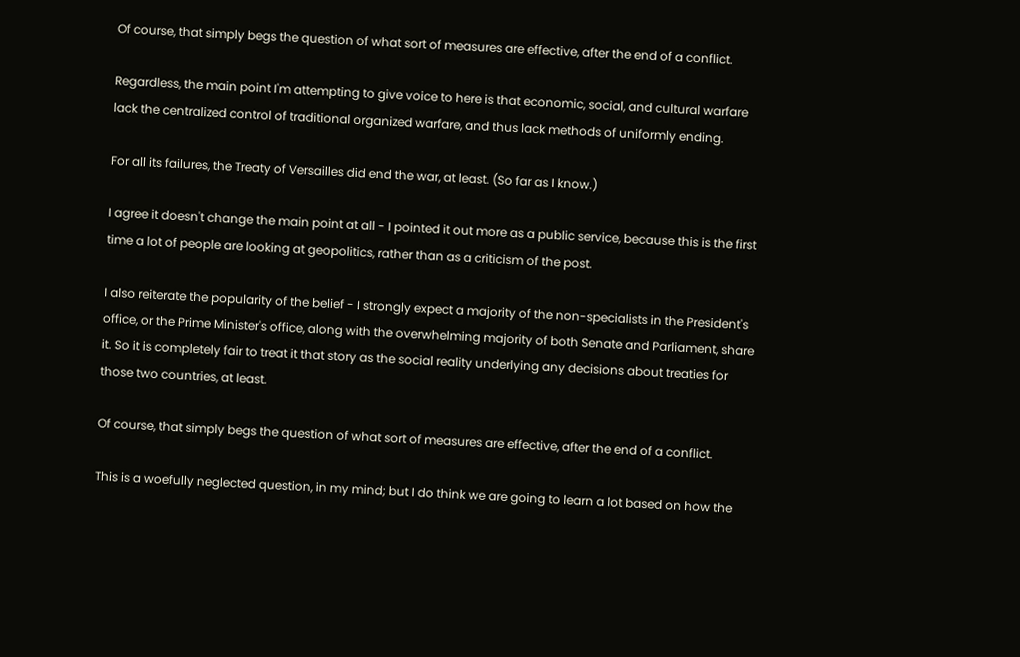Of course, that simply begs the question of what sort of measures are effective, after the end of a conflict.

Regardless, the main point I'm attempting to give voice to here is that economic, social, and cultural warfare lack the centralized control of traditional organized warfare, and thus lack methods of uniformly ending.

For all its failures, the Treaty of Versailles did end the war, at least. (So far as I know.)

I agree it doesn't change the main point at all - I pointed it out more as a public service, because this is the first time a lot of people are looking at geopolitics, rather than as a criticism of the post.

I also reiterate the popularity of the belief - I strongly expect a majority of the non-specialists in the President's office, or the Prime Minister's office, along with the overwhelming majority of both Senate and Parliament, share it. So it is completely fair to treat it that story as the social reality underlying any decisions about treaties for those two countries, at least.

Of course, that simply begs the question of what sort of measures are effective, after the end of a conflict.

This is a woefully neglected question, in my mind; but I do think we are going to learn a lot based on how the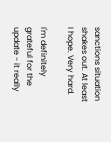sanctions situation shakes out. At least I hope. Very hard.

I'm definitely grateful for the update - it really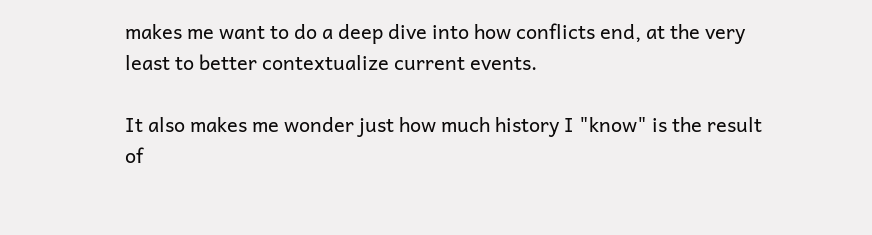makes me want to do a deep dive into how conflicts end, at the very least to better contextualize current events.

It also makes me wonder just how much history I "know" is the result of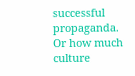successful propaganda.  Or how much culture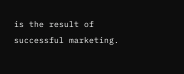is the result of successful marketing.